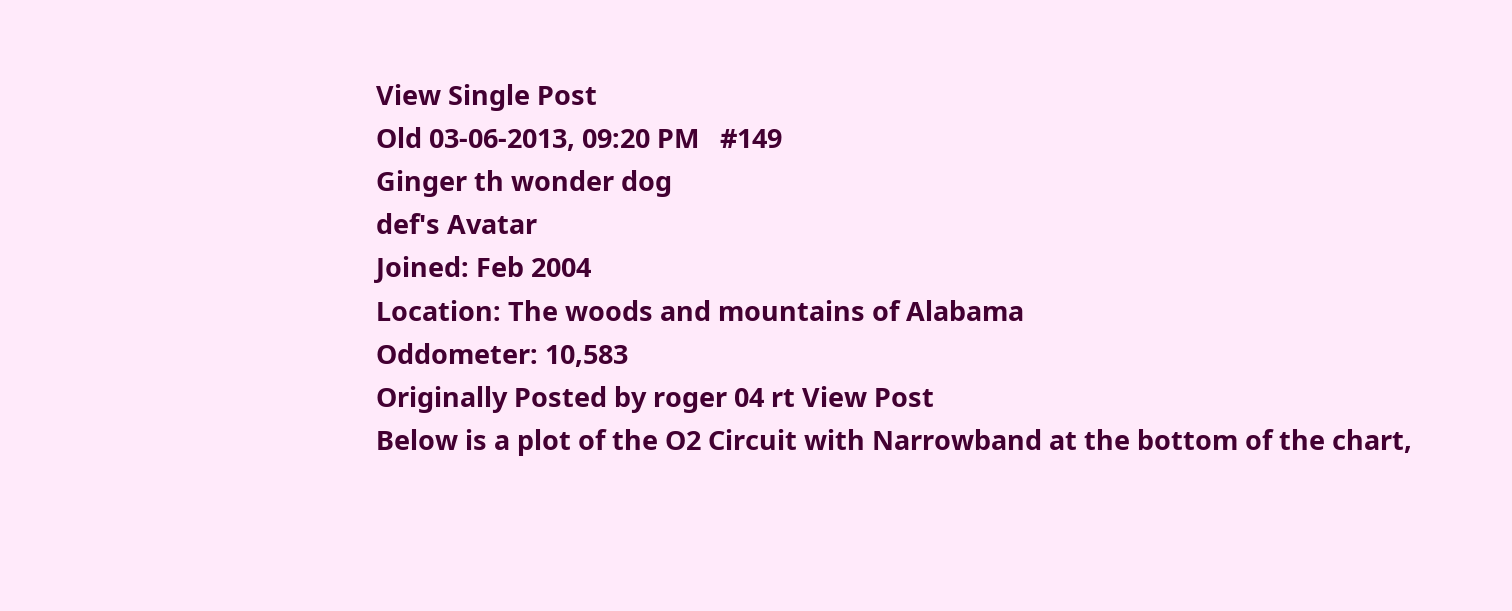View Single Post
Old 03-06-2013, 09:20 PM   #149
Ginger th wonder dog
def's Avatar
Joined: Feb 2004
Location: The woods and mountains of Alabama
Oddometer: 10,583
Originally Posted by roger 04 rt View Post
Below is a plot of the O2 Circuit with Narrowband at the bottom of the chart,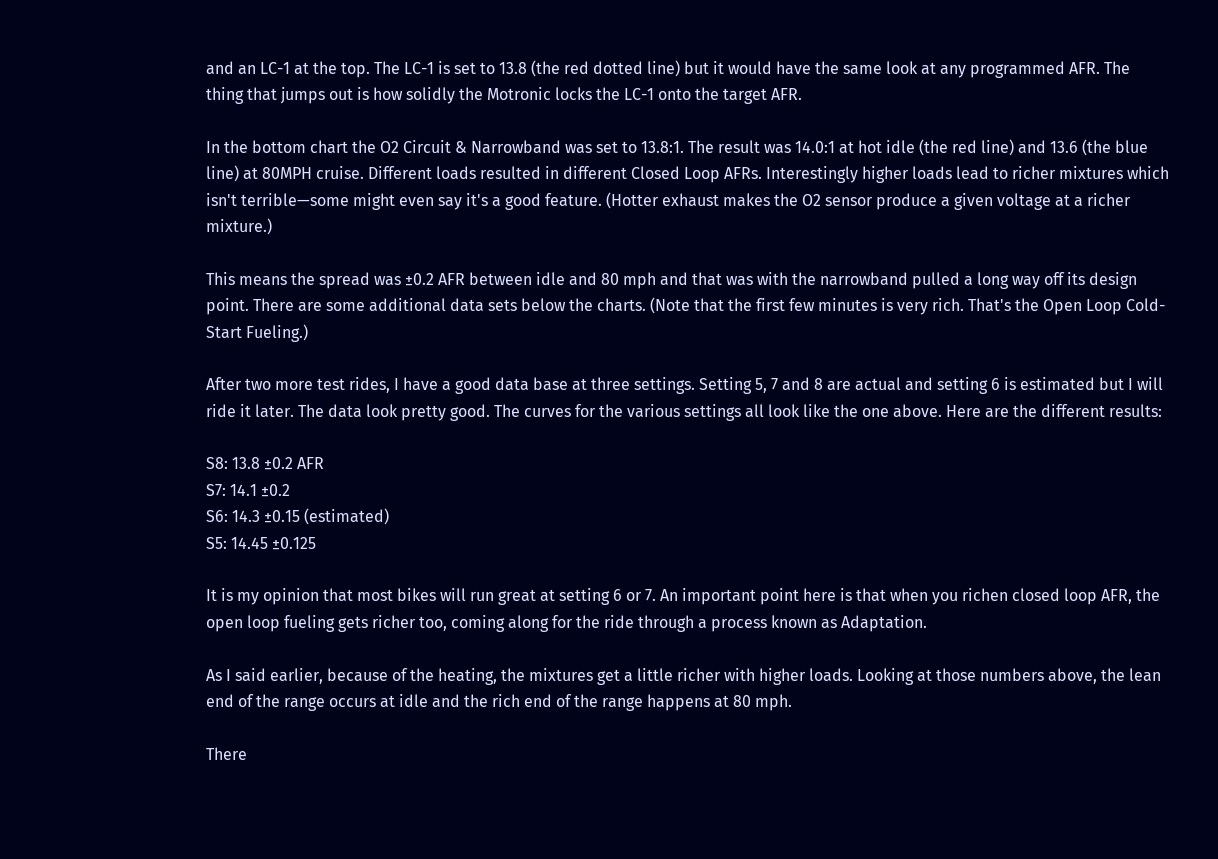and an LC-1 at the top. The LC-1 is set to 13.8 (the red dotted line) but it would have the same look at any programmed AFR. The thing that jumps out is how solidly the Motronic locks the LC-1 onto the target AFR.

In the bottom chart the O2 Circuit & Narrowband was set to 13.8:1. The result was 14.0:1 at hot idle (the red line) and 13.6 (the blue line) at 80MPH cruise. Different loads resulted in different Closed Loop AFRs. Interestingly higher loads lead to richer mixtures which isn't terrible—some might even say it's a good feature. (Hotter exhaust makes the O2 sensor produce a given voltage at a richer mixture.)

This means the spread was ±0.2 AFR between idle and 80 mph and that was with the narrowband pulled a long way off its design point. There are some additional data sets below the charts. (Note that the first few minutes is very rich. That's the Open Loop Cold-Start Fueling.)

After two more test rides, I have a good data base at three settings. Setting 5, 7 and 8 are actual and setting 6 is estimated but I will ride it later. The data look pretty good. The curves for the various settings all look like the one above. Here are the different results:

S8: 13.8 ±0.2 AFR
S7: 14.1 ±0.2
S6: 14.3 ±0.15 (estimated)
S5: 14.45 ±0.125

It is my opinion that most bikes will run great at setting 6 or 7. An important point here is that when you richen closed loop AFR, the open loop fueling gets richer too, coming along for the ride through a process known as Adaptation.

As I said earlier, because of the heating, the mixtures get a little richer with higher loads. Looking at those numbers above, the lean end of the range occurs at idle and the rich end of the range happens at 80 mph.

There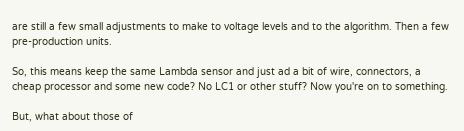are still a few small adjustments to make to voltage levels and to the algorithm. Then a few pre-production units.

So, this means keep the same Lambda sensor and just ad a bit of wire, connectors, a cheap processor and some new code? No LC1 or other stuff? Now you're on to something.

But, what about those of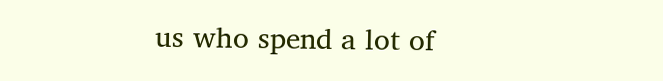us who spend a lot of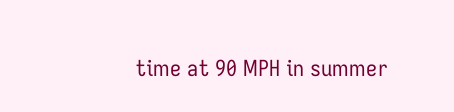time at 90 MPH in summer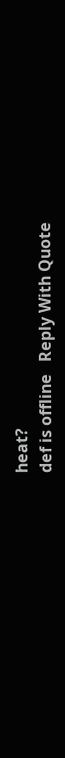heat?
def is offline   Reply With Quote